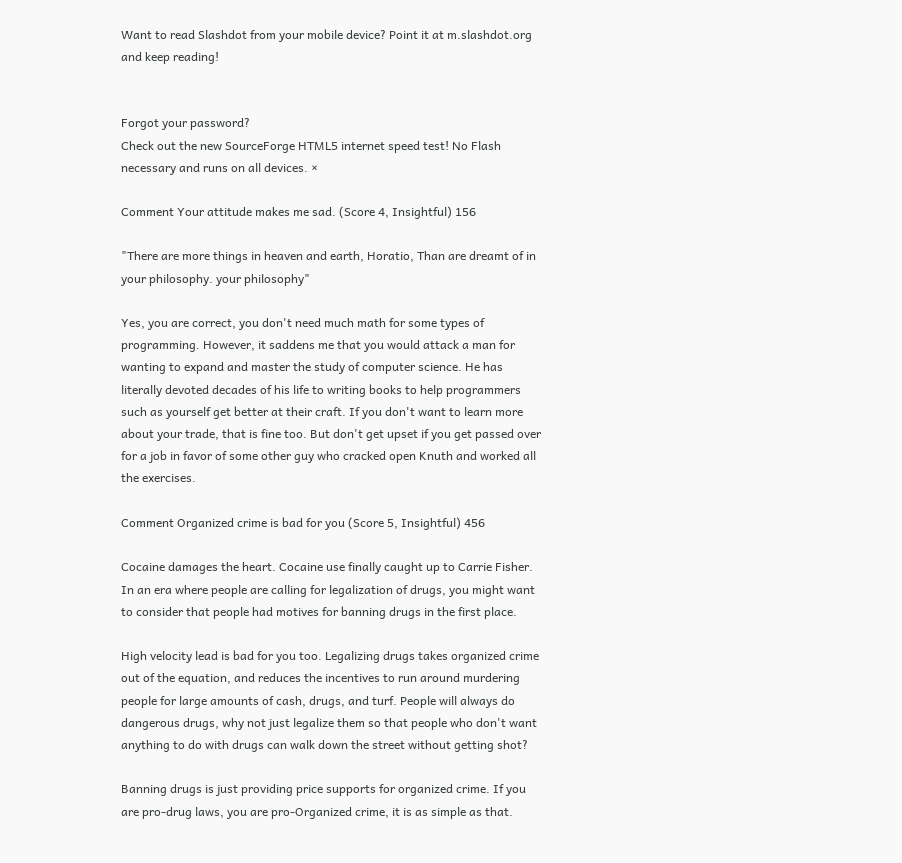Want to read Slashdot from your mobile device? Point it at m.slashdot.org and keep reading!


Forgot your password?
Check out the new SourceForge HTML5 internet speed test! No Flash necessary and runs on all devices. ×

Comment Your attitude makes me sad. (Score 4, Insightful) 156

"There are more things in heaven and earth, Horatio, Than are dreamt of in your philosophy. your philosophy"

Yes, you are correct, you don't need much math for some types of programming. However, it saddens me that you would attack a man for wanting to expand and master the study of computer science. He has literally devoted decades of his life to writing books to help programmers such as yourself get better at their craft. If you don't want to learn more about your trade, that is fine too. But don't get upset if you get passed over for a job in favor of some other guy who cracked open Knuth and worked all the exercises.

Comment Organized crime is bad for you (Score 5, Insightful) 456

Cocaine damages the heart. Cocaine use finally caught up to Carrie Fisher. In an era where people are calling for legalization of drugs, you might want to consider that people had motives for banning drugs in the first place.

High velocity lead is bad for you too. Legalizing drugs takes organized crime out of the equation, and reduces the incentives to run around murdering people for large amounts of cash, drugs, and turf. People will always do dangerous drugs, why not just legalize them so that people who don't want anything to do with drugs can walk down the street without getting shot?

Banning drugs is just providing price supports for organized crime. If you are pro-drug laws, you are pro-Organized crime, it is as simple as that.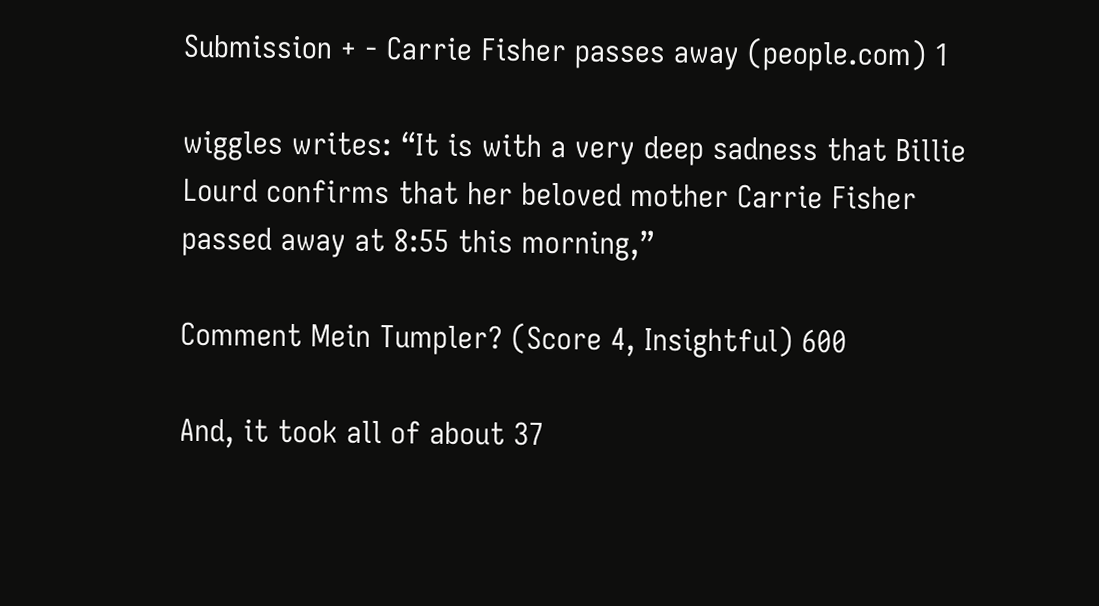Submission + - Carrie Fisher passes away (people.com) 1

wiggles writes: “It is with a very deep sadness that Billie Lourd confirms that her beloved mother Carrie Fisher passed away at 8:55 this morning,”

Comment Mein Tumpler? (Score 4, Insightful) 600

And, it took all of about 37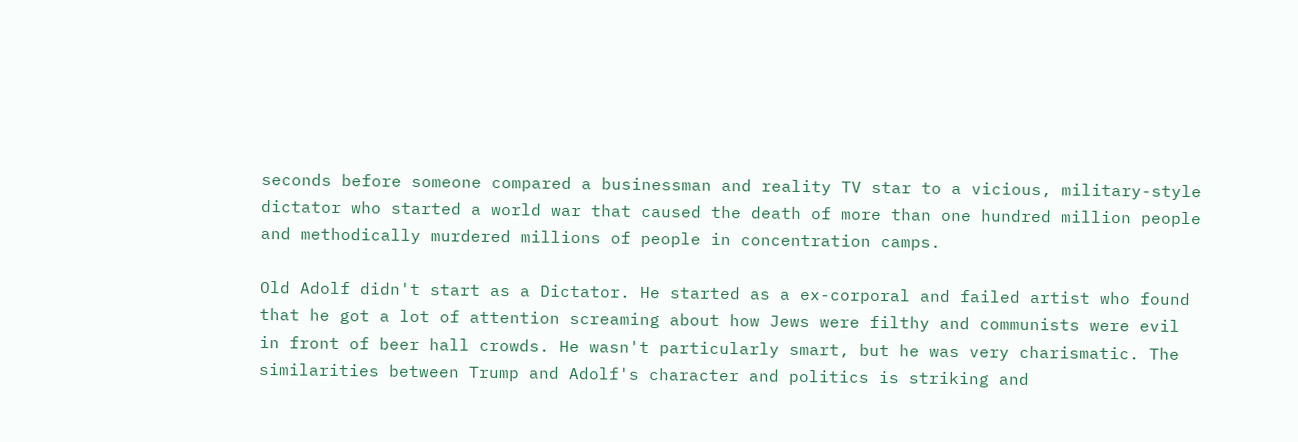seconds before someone compared a businessman and reality TV star to a vicious, military-style dictator who started a world war that caused the death of more than one hundred million people and methodically murdered millions of people in concentration camps.

Old Adolf didn't start as a Dictator. He started as a ex-corporal and failed artist who found that he got a lot of attention screaming about how Jews were filthy and communists were evil in front of beer hall crowds. He wasn't particularly smart, but he was very charismatic. The similarities between Trump and Adolf's character and politics is striking and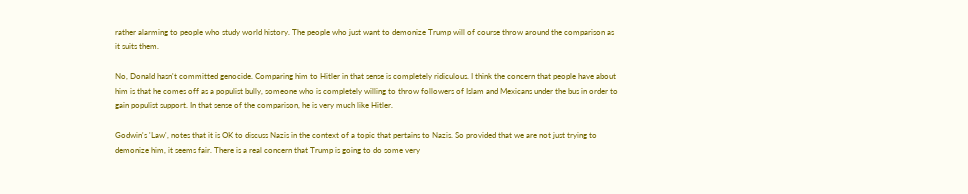rather alarming to people who study world history. The people who just want to demonize Trump will of course throw around the comparison as it suits them.

No, Donald hasn't committed genocide. Comparing him to Hitler in that sense is completely ridiculous. I think the concern that people have about him is that he comes off as a populist bully, someone who is completely willing to throw followers of Islam and Mexicans under the bus in order to gain populist support. In that sense of the comparison, he is very much like Hitler.

Godwin's 'Law', notes that it is OK to discuss Nazis in the context of a topic that pertains to Nazis. So provided that we are not just trying to demonize him, it seems fair. There is a real concern that Trump is going to do some very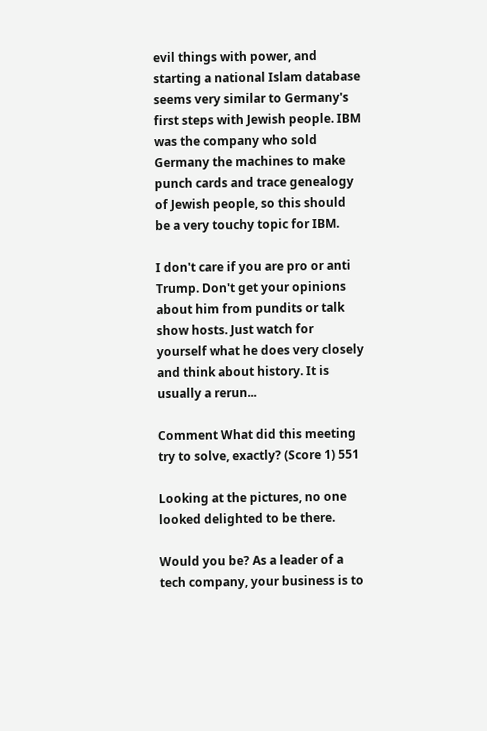evil things with power, and starting a national Islam database seems very similar to Germany's first steps with Jewish people. IBM was the company who sold Germany the machines to make punch cards and trace genealogy of Jewish people, so this should be a very touchy topic for IBM.

I don't care if you are pro or anti Trump. Don't get your opinions about him from pundits or talk show hosts. Just watch for yourself what he does very closely and think about history. It is usually a rerun...

Comment What did this meeting try to solve, exactly? (Score 1) 551

Looking at the pictures, no one looked delighted to be there.

Would you be? As a leader of a tech company, your business is to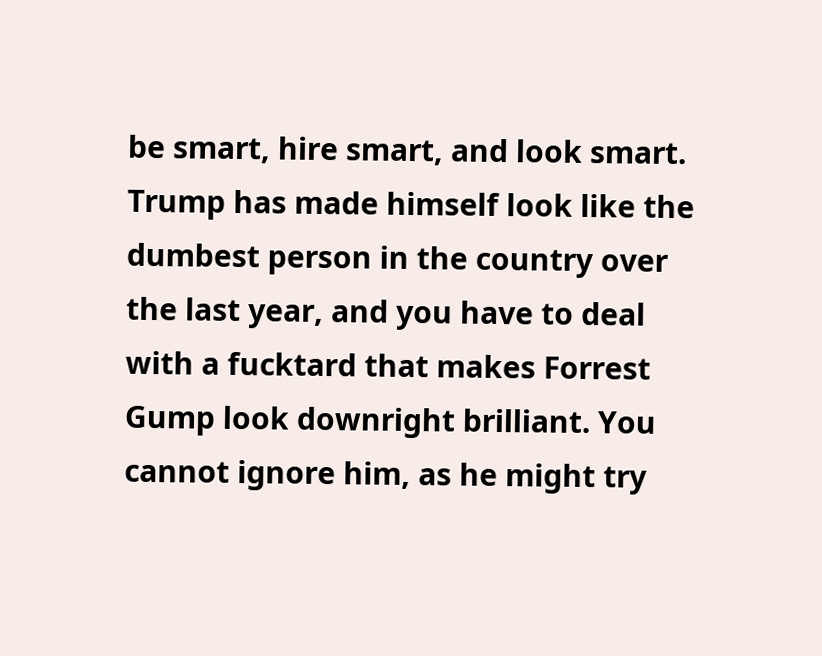be smart, hire smart, and look smart. Trump has made himself look like the dumbest person in the country over the last year, and you have to deal with a fucktard that makes Forrest Gump look downright brilliant. You cannot ignore him, as he might try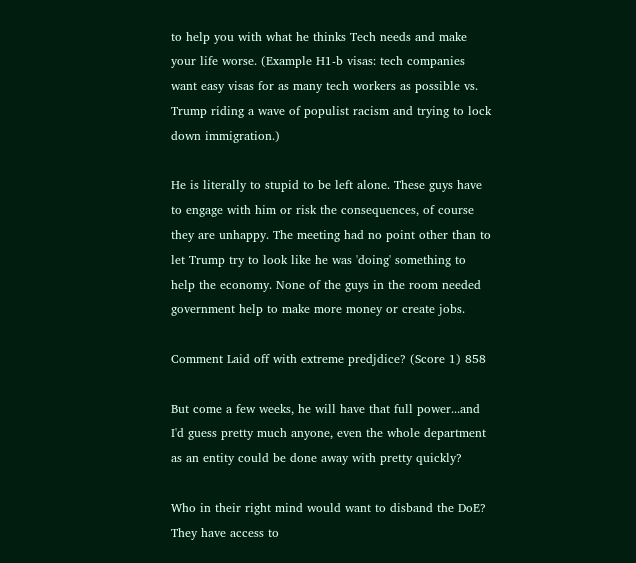to help you with what he thinks Tech needs and make your life worse. (Example H1-b visas: tech companies want easy visas for as many tech workers as possible vs. Trump riding a wave of populist racism and trying to lock down immigration.)

He is literally to stupid to be left alone. These guys have to engage with him or risk the consequences, of course they are unhappy. The meeting had no point other than to let Trump try to look like he was 'doing' something to help the economy. None of the guys in the room needed government help to make more money or create jobs.

Comment Laid off with extreme predjdice? (Score 1) 858

But come a few weeks, he will have that full power...and I'd guess pretty much anyone, even the whole department as an entity could be done away with pretty quickly?

Who in their right mind would want to disband the DoE? They have access to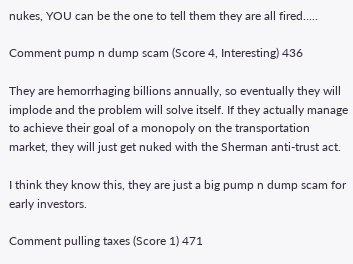nukes, YOU can be the one to tell them they are all fired.....

Comment pump n dump scam (Score 4, Interesting) 436

They are hemorrhaging billions annually, so eventually they will implode and the problem will solve itself. If they actually manage to achieve their goal of a monopoly on the transportation market, they will just get nuked with the Sherman anti-trust act.

I think they know this, they are just a big pump n dump scam for early investors.

Comment pulling taxes (Score 1) 471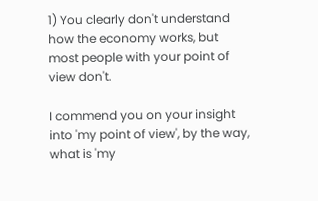1) You clearly don't understand how the economy works, but most people with your point of view don't.

I commend you on your insight into 'my point of view', by the way, what is 'my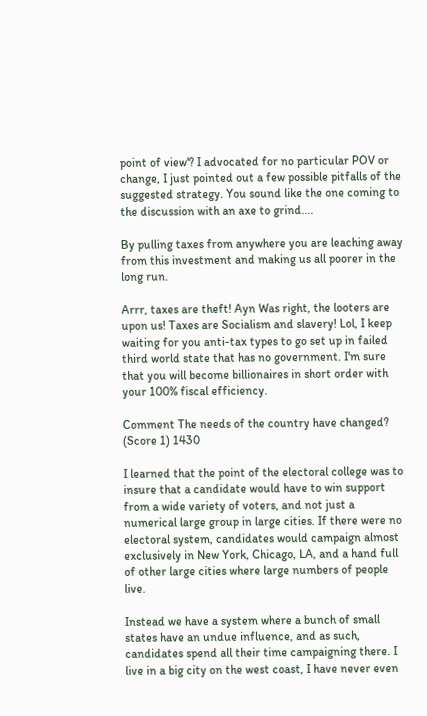point of view'? I advocated for no particular POV or change, I just pointed out a few possible pitfalls of the suggested strategy. You sound like the one coming to the discussion with an axe to grind....

By pulling taxes from anywhere you are leaching away from this investment and making us all poorer in the long run.

Arrr, taxes are theft! Ayn Was right, the looters are upon us! Taxes are Socialism and slavery! Lol, I keep waiting for you anti-tax types to go set up in failed third world state that has no government. I'm sure that you will become billionaires in short order with your 100% fiscal efficiency.

Comment The needs of the country have changed? (Score 1) 1430

I learned that the point of the electoral college was to insure that a candidate would have to win support from a wide variety of voters, and not just a numerical large group in large cities. If there were no electoral system, candidates would campaign almost exclusively in New York, Chicago, LA, and a hand full of other large cities where large numbers of people live.

Instead we have a system where a bunch of small states have an undue influence, and as such, candidates spend all their time campaigning there. I live in a big city on the west coast, I have never even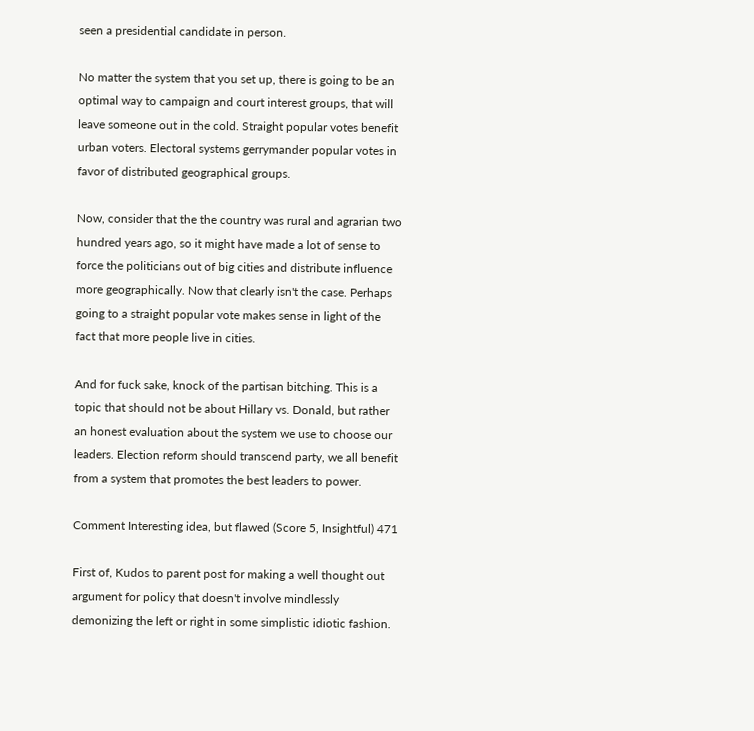seen a presidential candidate in person.

No matter the system that you set up, there is going to be an optimal way to campaign and court interest groups, that will leave someone out in the cold. Straight popular votes benefit urban voters. Electoral systems gerrymander popular votes in favor of distributed geographical groups.

Now, consider that the the country was rural and agrarian two hundred years ago, so it might have made a lot of sense to force the politicians out of big cities and distribute influence more geographically. Now that clearly isn't the case. Perhaps going to a straight popular vote makes sense in light of the fact that more people live in cities.

And for fuck sake, knock of the partisan bitching. This is a topic that should not be about Hillary vs. Donald, but rather an honest evaluation about the system we use to choose our leaders. Election reform should transcend party, we all benefit from a system that promotes the best leaders to power.

Comment Interesting idea, but flawed (Score 5, Insightful) 471

First of, Kudos to parent post for making a well thought out argument for policy that doesn't involve mindlessly demonizing the left or right in some simplistic idiotic fashion.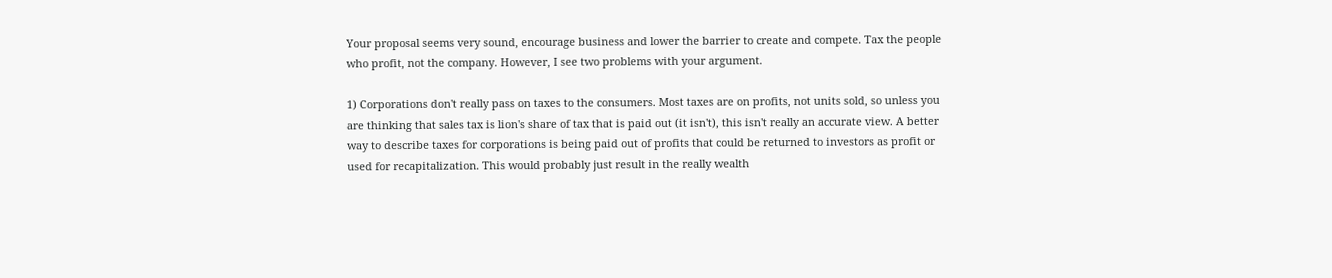Your proposal seems very sound, encourage business and lower the barrier to create and compete. Tax the people who profit, not the company. However, I see two problems with your argument.

1) Corporations don't really pass on taxes to the consumers. Most taxes are on profits, not units sold, so unless you are thinking that sales tax is lion's share of tax that is paid out (it isn't), this isn't really an accurate view. A better way to describe taxes for corporations is being paid out of profits that could be returned to investors as profit or used for recapitalization. This would probably just result in the really wealth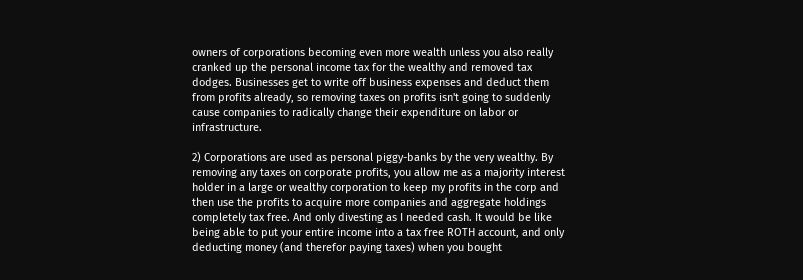owners of corporations becoming even more wealth unless you also really cranked up the personal income tax for the wealthy and removed tax dodges. Businesses get to write off business expenses and deduct them from profits already, so removing taxes on profits isn't going to suddenly cause companies to radically change their expenditure on labor or infrastructure.

2) Corporations are used as personal piggy-banks by the very wealthy. By removing any taxes on corporate profits, you allow me as a majority interest holder in a large or wealthy corporation to keep my profits in the corp and then use the profits to acquire more companies and aggregate holdings completely tax free. And only divesting as I needed cash. It would be like being able to put your entire income into a tax free ROTH account, and only deducting money (and therefor paying taxes) when you bought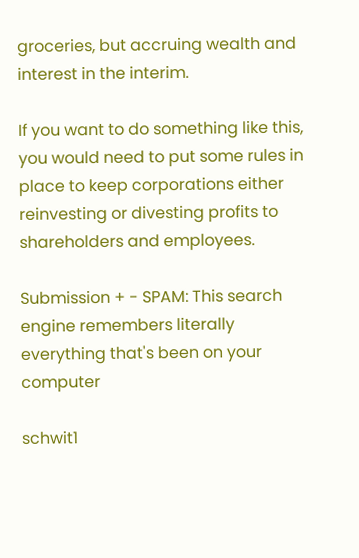groceries, but accruing wealth and interest in the interim.

If you want to do something like this, you would need to put some rules in place to keep corporations either reinvesting or divesting profits to shareholders and employees.

Submission + - SPAM: This search engine remembers literally everything that's been on your computer

schwit1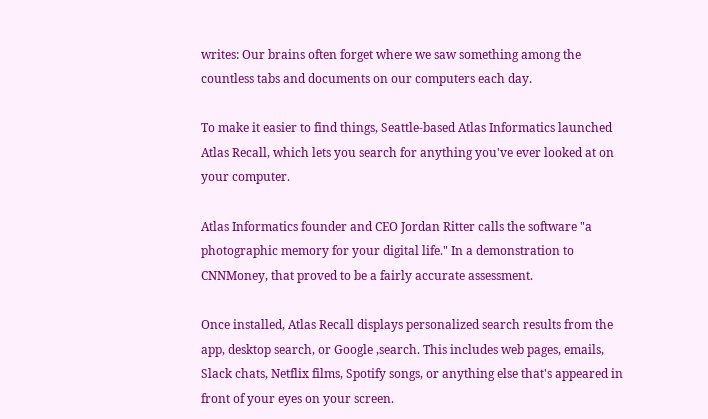writes: Our brains often forget where we saw something among the countless tabs and documents on our computers each day.

To make it easier to find things, Seattle-based Atlas Informatics launched Atlas Recall, which lets you search for anything you've ever looked at on your computer.

Atlas Informatics founder and CEO Jordan Ritter calls the software "a photographic memory for your digital life." In a demonstration to CNNMoney, that proved to be a fairly accurate assessment.

Once installed, Atlas Recall displays personalized search results from the app, desktop search, or Google ,search. This includes web pages, emails, Slack chats, Netflix films, Spotify songs, or anything else that's appeared in front of your eyes on your screen.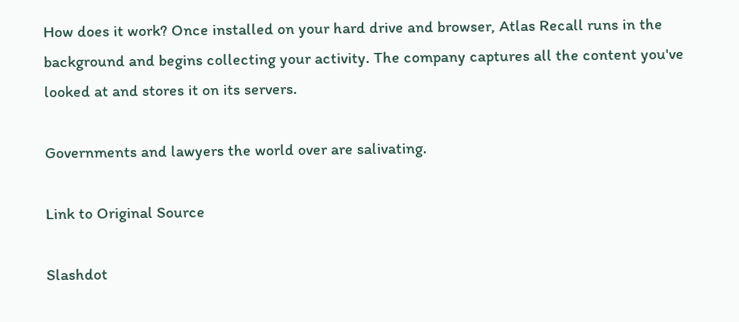How does it work? Once installed on your hard drive and browser, Atlas Recall runs in the background and begins collecting your activity. The company captures all the content you've looked at and stores it on its servers.

Governments and lawyers the world over are salivating.

Link to Original Source

Slashdot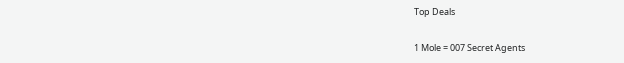Top Deals

1 Mole = 007 Secret Agents